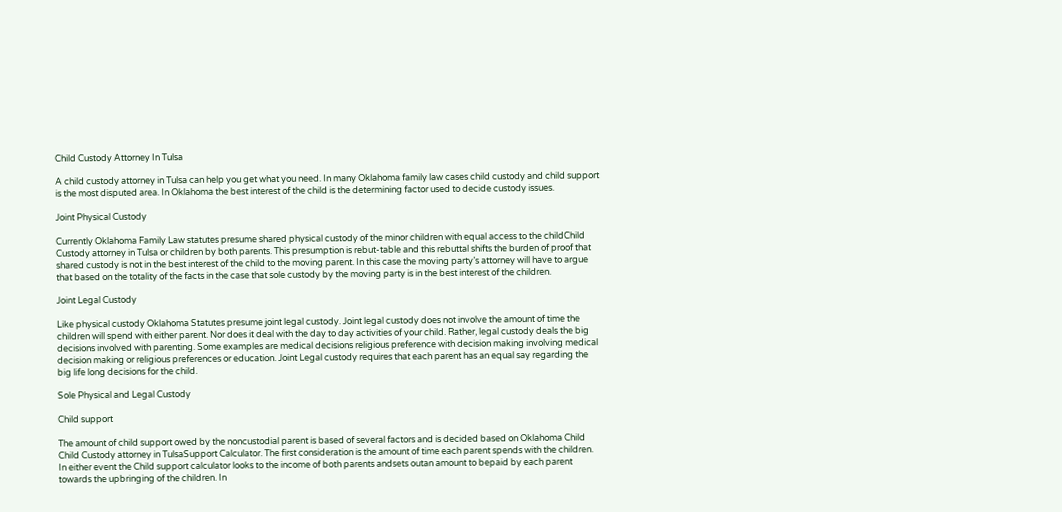Child Custody Attorney In Tulsa

A child custody attorney in Tulsa can help you get what you need. In many Oklahoma family law cases child custody and child support is the most disputed area. In Oklahoma the best interest of the child is the determining factor used to decide custody issues.

Joint Physical Custody

Currently Oklahoma Family Law statutes presume shared physical custody of the minor children with equal access to the childChild Custody attorney in Tulsa or children by both parents. This presumption is rebut-table and this rebuttal shifts the burden of proof that shared custody is not in the best interest of the child to the moving parent. In this case the moving party’s attorney will have to argue that based on the totality of the facts in the case that sole custody by the moving party is in the best interest of the children.

Joint Legal Custody

Like physical custody Oklahoma Statutes presume joint legal custody. Joint legal custody does not involve the amount of time the children will spend with either parent. Nor does it deal with the day to day activities of your child. Rather, legal custody deals the big decisions involved with parenting. Some examples are medical decisions religious preference with decision making involving medical decision making or religious preferences or education. Joint Legal custody requires that each parent has an equal say regarding the big life long decisions for the child.

Sole Physical and Legal Custody

Child support

The amount of child support owed by the noncustodial parent is based of several factors and is decided based on Oklahoma Child Child Custody attorney in TulsaSupport Calculator. The first consideration is the amount of time each parent spends with the children. In either event the Child support calculator looks to the income of both parents andsets outan amount to bepaid by each parent towards the upbringing of the children. In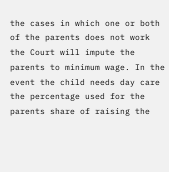the cases in which one or both of the parents does not work the Court will impute the parents to minimum wage. In the event the child needs day care the percentage used for the parents share of raising the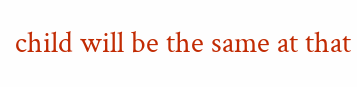child will be the same at that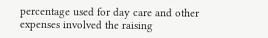percentage used for day care and other expenses involved the raising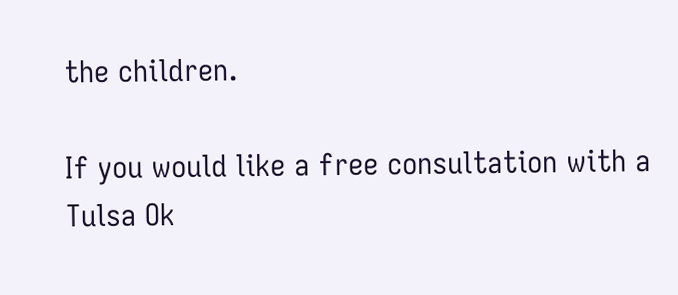the children.

If you would like a free consultation with a Tulsa Ok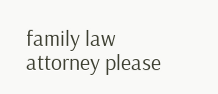family law attorney please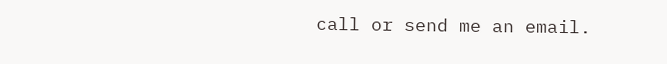call or send me an email.